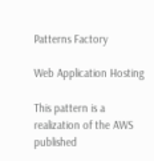Patterns Factory

Web Application Hosting

This pattern is a realization of the AWS published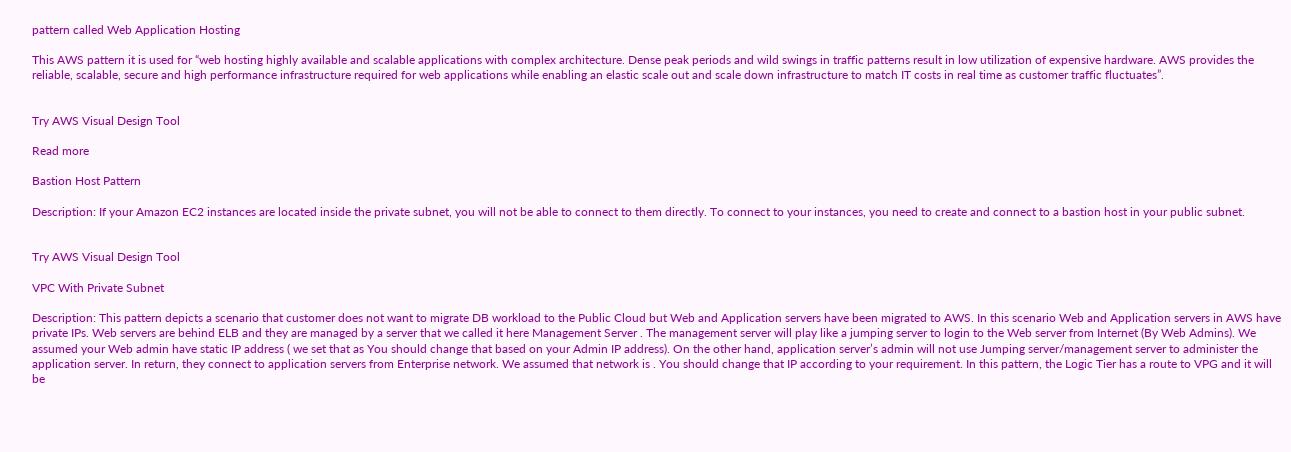pattern called Web Application Hosting

This AWS pattern it is used for “web hosting highly available and scalable applications with complex architecture. Dense peak periods and wild swings in traffic patterns result in low utilization of expensive hardware. AWS provides the reliable, scalable, secure and high performance infrastructure required for web applications while enabling an elastic scale out and scale down infrastructure to match IT costs in real time as customer traffic fluctuates”.


Try AWS Visual Design Tool

Read more

Bastion Host Pattern

Description: If your Amazon EC2 instances are located inside the private subnet, you will not be able to connect to them directly. To connect to your instances, you need to create and connect to a bastion host in your public subnet.


Try AWS Visual Design Tool

VPC With Private Subnet

Description: This pattern depicts a scenario that customer does not want to migrate DB workload to the Public Cloud but Web and Application servers have been migrated to AWS. In this scenario Web and Application servers in AWS have private IPs. Web servers are behind ELB and they are managed by a server that we called it here Management Server . The management server will play like a jumping server to login to the Web server from Internet (By Web Admins). We assumed your Web admin have static IP address ( we set that as You should change that based on your Admin IP address). On the other hand, application server’s admin will not use Jumping server/management server to administer the application server. In return, they connect to application servers from Enterprise network. We assumed that network is . You should change that IP according to your requirement. In this pattern, the Logic Tier has a route to VPG and it will be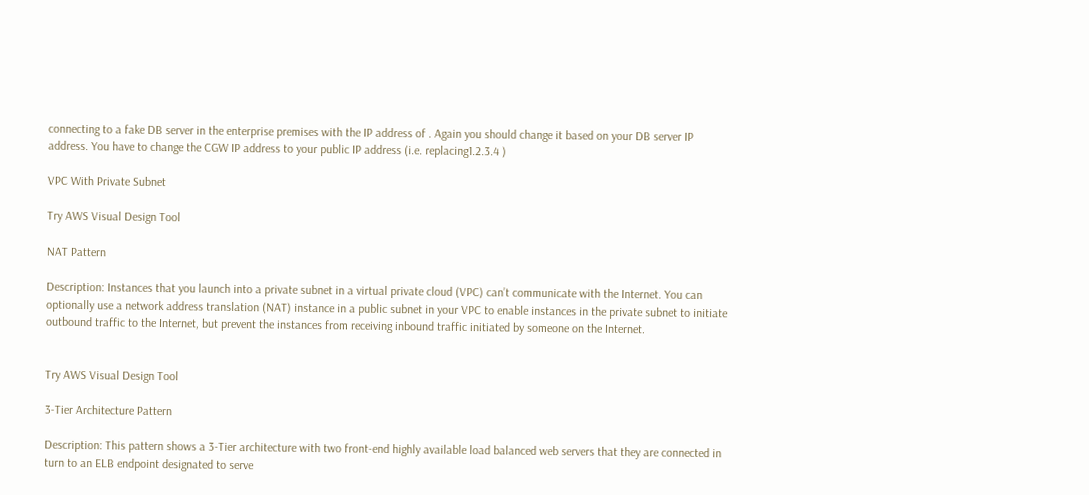connecting to a fake DB server in the enterprise premises with the IP address of . Again you should change it based on your DB server IP address. You have to change the CGW IP address to your public IP address (i.e. replacing1.2.3.4 )

VPC With Private Subnet

Try AWS Visual Design Tool

NAT Pattern

Description: Instances that you launch into a private subnet in a virtual private cloud (VPC) can’t communicate with the Internet. You can optionally use a network address translation (NAT) instance in a public subnet in your VPC to enable instances in the private subnet to initiate outbound traffic to the Internet, but prevent the instances from receiving inbound traffic initiated by someone on the Internet.


Try AWS Visual Design Tool

3-Tier Architecture Pattern

Description: This pattern shows a 3-Tier architecture with two front-end highly available load balanced web servers that they are connected in turn to an ELB endpoint designated to serve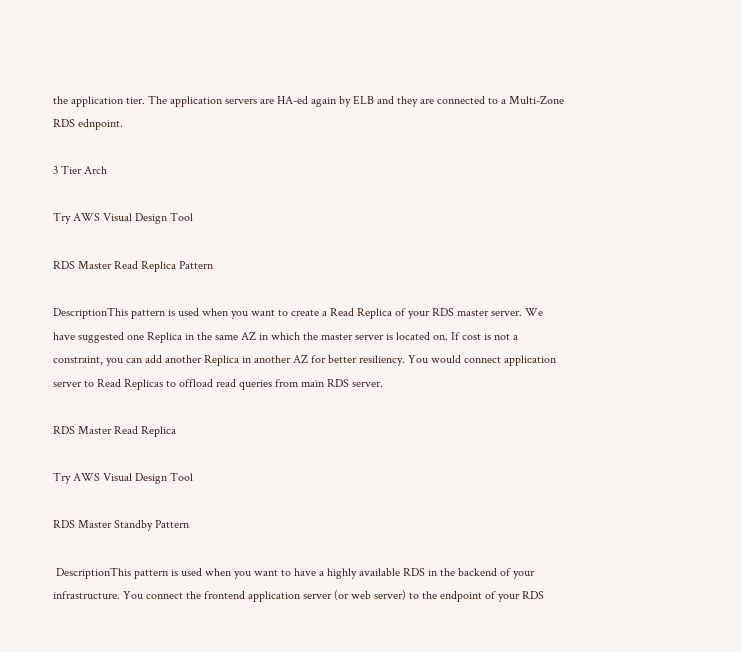the application tier. The application servers are HA-ed again by ELB and they are connected to a Multi-Zone RDS ednpoint.

3 Tier Arch

Try AWS Visual Design Tool

RDS Master Read Replica Pattern

DescriptionThis pattern is used when you want to create a Read Replica of your RDS master server. We have suggested one Replica in the same AZ in which the master server is located on. If cost is not a constraint, you can add another Replica in another AZ for better resiliency. You would connect application server to Read Replicas to offload read queries from main RDS server.

RDS Master Read Replica

Try AWS Visual Design Tool

RDS Master Standby Pattern

 DescriptionThis pattern is used when you want to have a highly available RDS in the backend of your infrastructure. You connect the frontend application server (or web server) to the endpoint of your RDS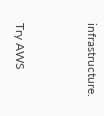infrastructure.


Try AWS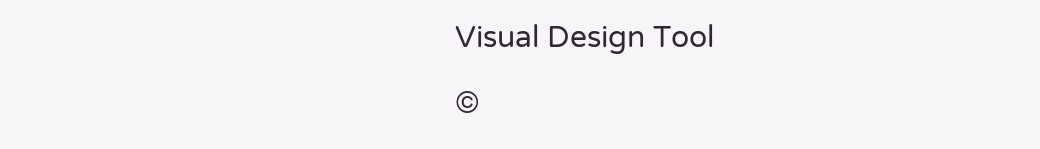Visual Design Tool

©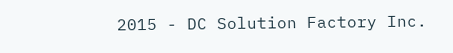2015 - DC Solution Factory Inc.